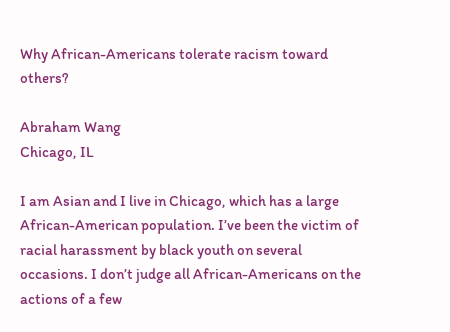Why African-Americans tolerate racism toward others?

Abraham Wang
Chicago, IL

I am Asian and I live in Chicago, which has a large African-American population. I’ve been the victim of racial harassment by black youth on several occasions. I don’t judge all African-Americans on the actions of a few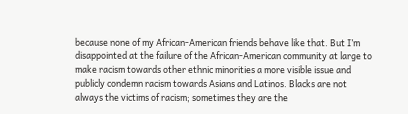because none of my African-American friends behave like that. But I’m disappointed at the failure of the African-American community at large to make racism towards other ethnic minorities a more visible issue and publicly condemn racism towards Asians and Latinos. Blacks are not always the victims of racism; sometimes they are the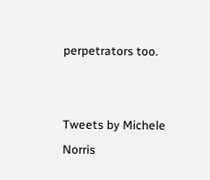perpetrators too.


Tweets by Michele Norris